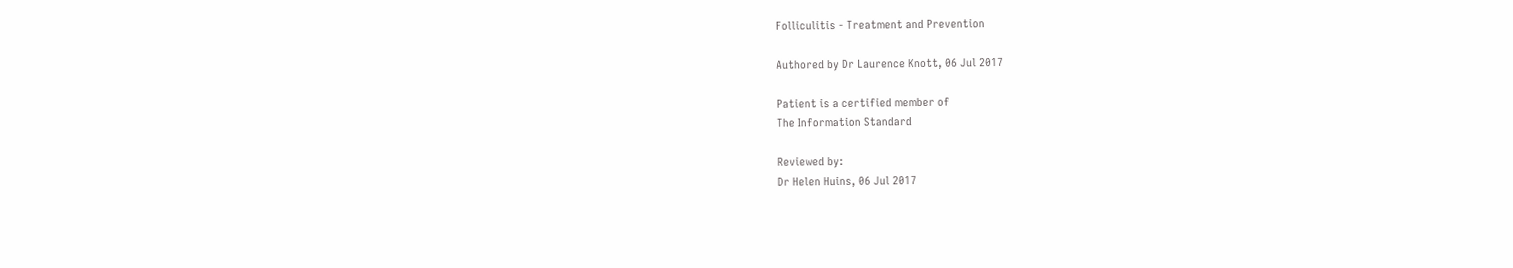Folliculitis - Treatment and Prevention

Authored by Dr Laurence Knott, 06 Jul 2017

Patient is a certified member of
The Information Standard

Reviewed by:
Dr Helen Huins, 06 Jul 2017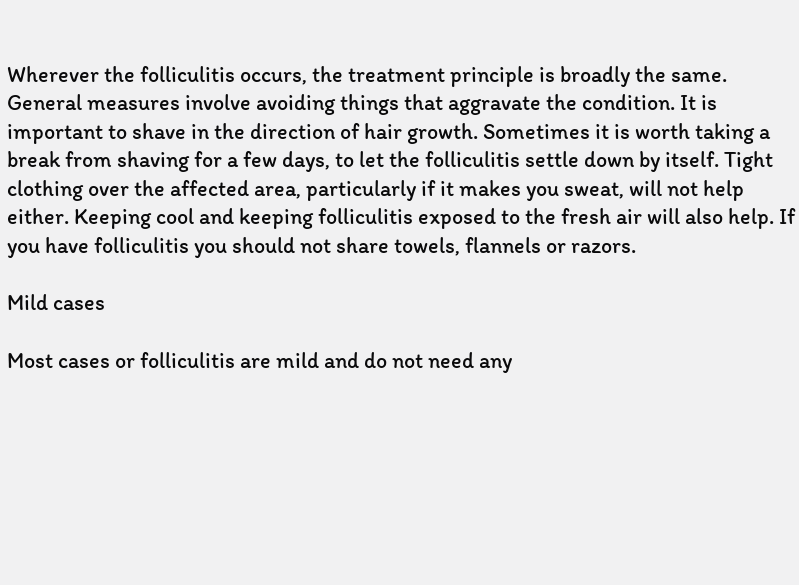Wherever the folliculitis occurs, the treatment principle is broadly the same. General measures involve avoiding things that aggravate the condition. It is important to shave in the direction of hair growth. Sometimes it is worth taking a break from shaving for a few days, to let the folliculitis settle down by itself. Tight clothing over the affected area, particularly if it makes you sweat, will not help either. Keeping cool and keeping folliculitis exposed to the fresh air will also help. If you have folliculitis you should not share towels, flannels or razors.

Mild cases

Most cases or folliculitis are mild and do not need any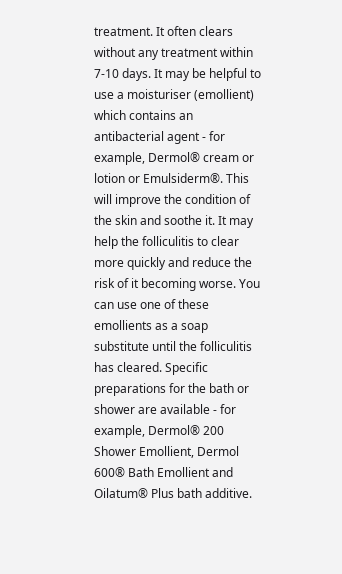treatment. It often clears without any treatment within 7-10 days. It may be helpful to use a moisturiser (emollient) which contains an antibacterial agent - for example, Dermol® cream or lotion or Emulsiderm®. This will improve the condition of the skin and soothe it. It may help the folliculitis to clear more quickly and reduce the risk of it becoming worse. You can use one of these emollients as a soap substitute until the folliculitis has cleared. Specific preparations for the bath or shower are available - for example, Dermol® 200 Shower Emollient, Dermol 600® Bath Emollient and Oilatum® Plus bath additive.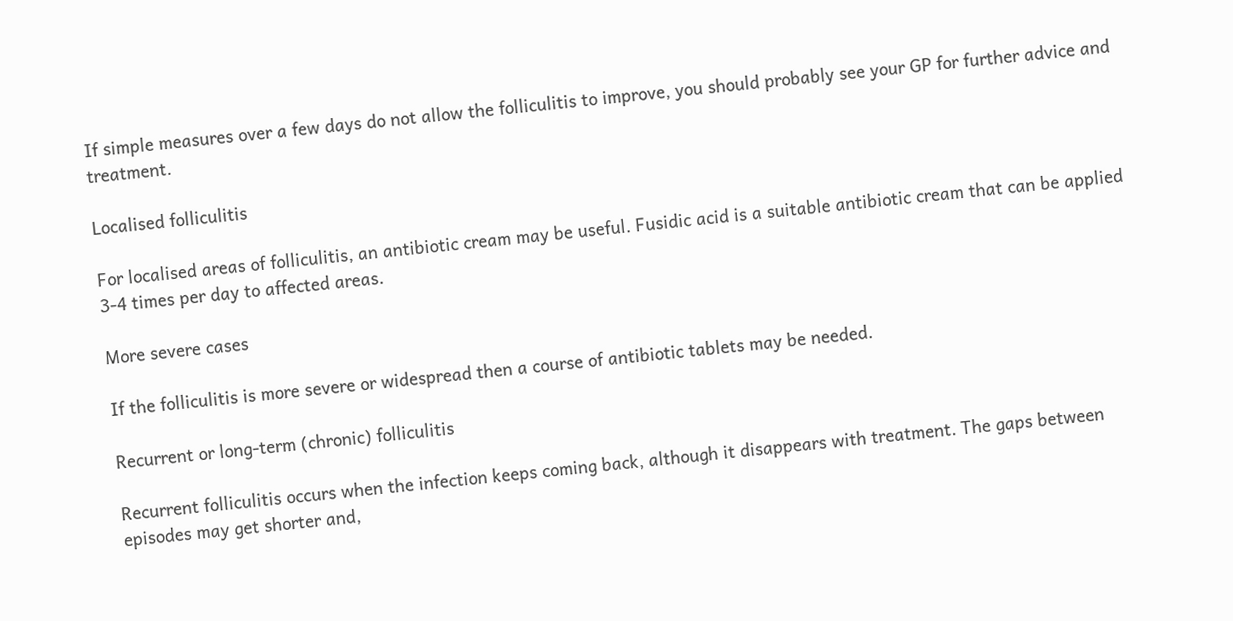If simple measures over a few days do not allow the folliculitis to improve, you should probably see your GP for further advice and treatment.

Localised folliculitis

For localised areas of folliculitis, an antibiotic cream may be useful. Fusidic acid is a suitable antibiotic cream that can be applied 3-4 times per day to affected areas.

More severe cases

If the folliculitis is more severe or widespread then a course of antibiotic tablets may be needed.

Recurrent or long-term (chronic) folliculitis

Recurrent folliculitis occurs when the infection keeps coming back, although it disappears with treatment. The gaps between episodes may get shorter and,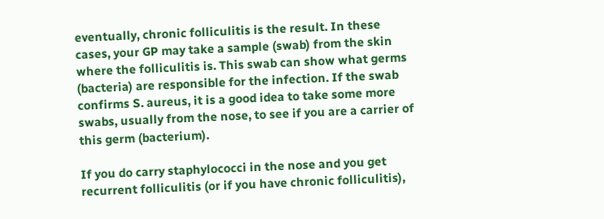eventually, chronic folliculitis is the result. In these cases, your GP may take a sample (swab) from the skin where the folliculitis is. This swab can show what germs (bacteria) are responsible for the infection. If the swab confirms S. aureus, it is a good idea to take some more swabs, usually from the nose, to see if you are a carrier of this germ (bacterium).

If you do carry staphylococci in the nose and you get recurrent folliculitis (or if you have chronic folliculitis),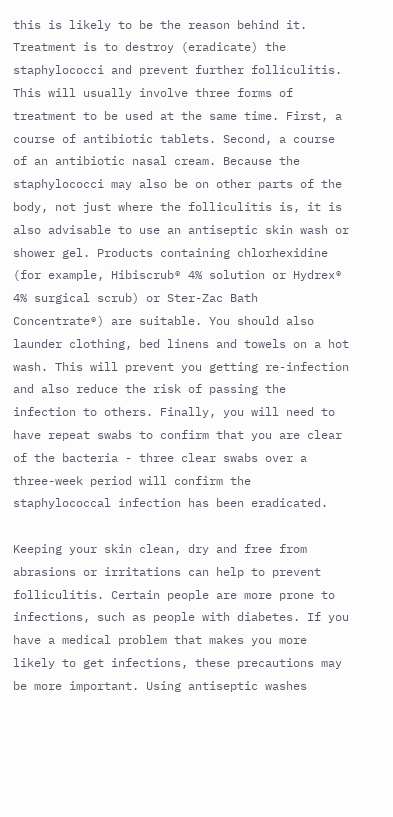this is likely to be the reason behind it. Treatment is to destroy (eradicate) the staphylococci and prevent further folliculitis. This will usually involve three forms of treatment to be used at the same time. First, a course of antibiotic tablets. Second, a course of an antibiotic nasal cream. Because the staphylococci may also be on other parts of the body, not just where the folliculitis is, it is also advisable to use an antiseptic skin wash or shower gel. Products containing chlorhexidine (for example, Hibiscrub® 4% solution or Hydrex® 4% surgical scrub) or Ster-Zac Bath Concentrate®) are suitable. You should also launder clothing, bed linens and towels on a hot wash. This will prevent you getting re-infection and also reduce the risk of passing the infection to others. Finally, you will need to have repeat swabs to confirm that you are clear of the bacteria - three clear swabs over a three-week period will confirm the staphylococcal infection has been eradicated.

Keeping your skin clean, dry and free from abrasions or irritations can help to prevent folliculitis. Certain people are more prone to infections, such as people with diabetes. If you have a medical problem that makes you more likely to get infections, these precautions may be more important. Using antiseptic washes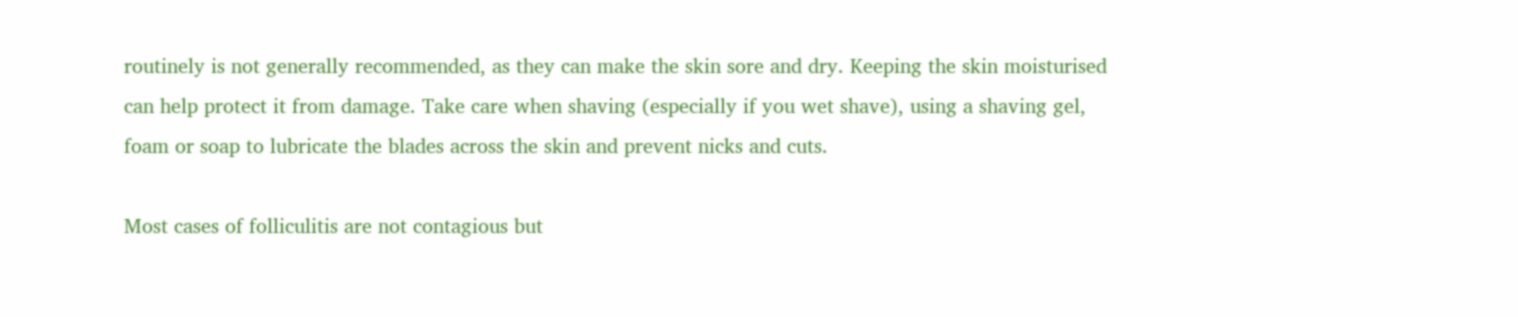routinely is not generally recommended, as they can make the skin sore and dry. Keeping the skin moisturised can help protect it from damage. Take care when shaving (especially if you wet shave), using a shaving gel, foam or soap to lubricate the blades across the skin and prevent nicks and cuts.

Most cases of folliculitis are not contagious but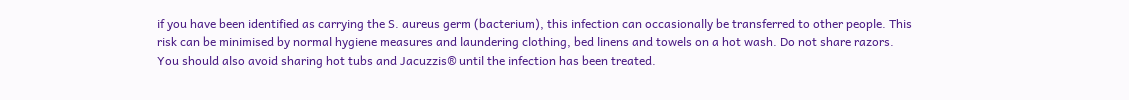if you have been identified as carrying the S. aureus germ (bacterium), this infection can occasionally be transferred to other people. This risk can be minimised by normal hygiene measures and laundering clothing, bed linens and towels on a hot wash. Do not share razors. You should also avoid sharing hot tubs and Jacuzzis® until the infection has been treated.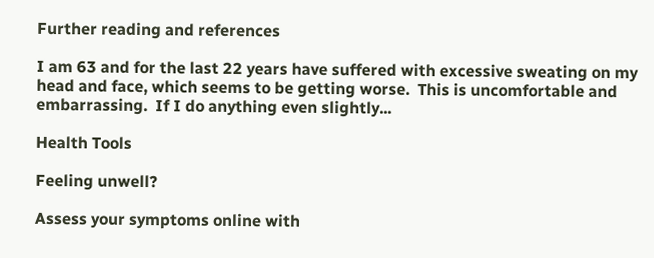Further reading and references

I am 63 and for the last 22 years have suffered with excessive sweating on my head and face, which seems to be getting worse.  This is uncomfortable and embarrassing.  If I do anything even slightly...

Health Tools

Feeling unwell?

Assess your symptoms online with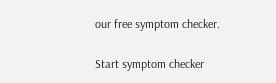our free symptom checker.

Start symptom checker